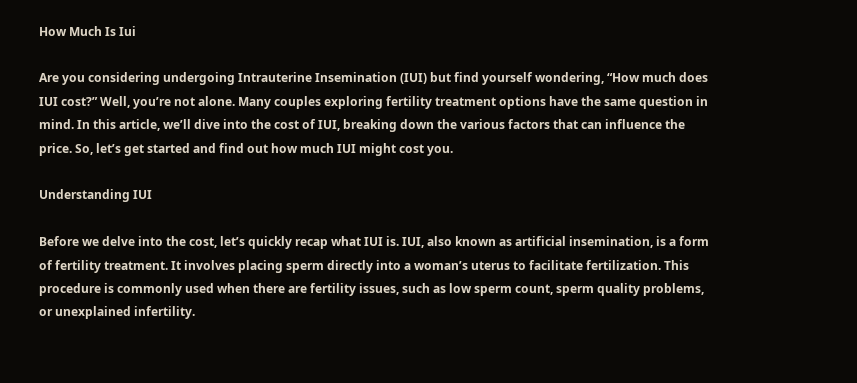How Much Is Iui

Are you considering undergoing Intrauterine Insemination (IUI) but find yourself wondering, “How much does IUI cost?” Well, you’re not alone. Many couples exploring fertility treatment options have the same question in mind. In this article, we’ll dive into the cost of IUI, breaking down the various factors that can influence the price. So, let’s get started and find out how much IUI might cost you.

Understanding IUI

Before we delve into the cost, let’s quickly recap what IUI is. IUI, also known as artificial insemination, is a form of fertility treatment. It involves placing sperm directly into a woman’s uterus to facilitate fertilization. This procedure is commonly used when there are fertility issues, such as low sperm count, sperm quality problems, or unexplained infertility.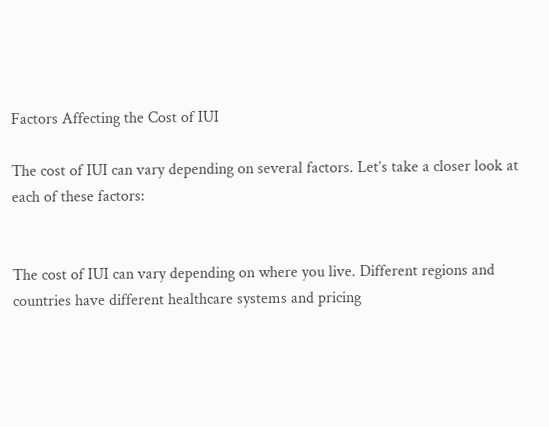Factors Affecting the Cost of IUI

The cost of IUI can vary depending on several factors. Let’s take a closer look at each of these factors:


The cost of IUI can vary depending on where you live. Different regions and countries have different healthcare systems and pricing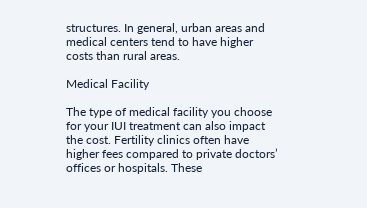structures. In general, urban areas and medical centers tend to have higher costs than rural areas.

Medical Facility

The type of medical facility you choose for your IUI treatment can also impact the cost. Fertility clinics often have higher fees compared to private doctors’ offices or hospitals. These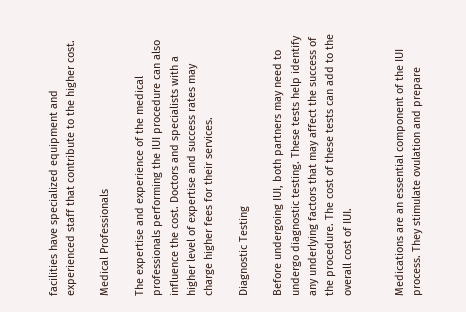facilities have specialized equipment and experienced staff that contribute to the higher cost.

Medical Professionals

The expertise and experience of the medical professionals performing the IUI procedure can also influence the cost. Doctors and specialists with a higher level of expertise and success rates may charge higher fees for their services.

Diagnostic Testing

Before undergoing IUI, both partners may need to undergo diagnostic testing. These tests help identify any underlying factors that may affect the success of the procedure. The cost of these tests can add to the overall cost of IUI.


Medications are an essential component of the IUI process. They stimulate ovulation and prepare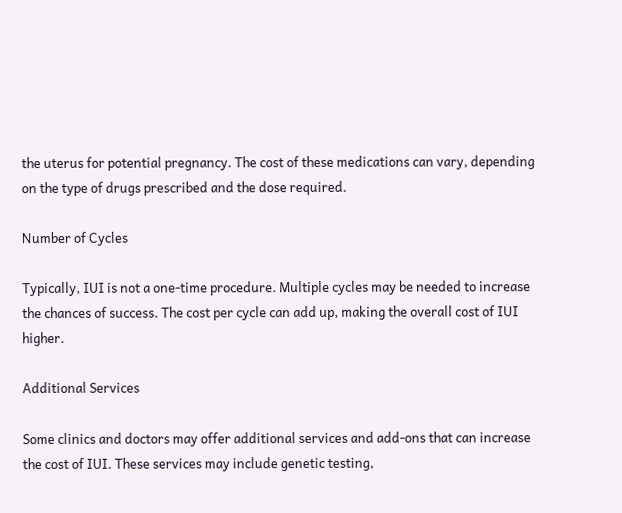the uterus for potential pregnancy. The cost of these medications can vary, depending on the type of drugs prescribed and the dose required.

Number of Cycles

Typically, IUI is not a one-time procedure. Multiple cycles may be needed to increase the chances of success. The cost per cycle can add up, making the overall cost of IUI higher.

Additional Services

Some clinics and doctors may offer additional services and add-ons that can increase the cost of IUI. These services may include genetic testing,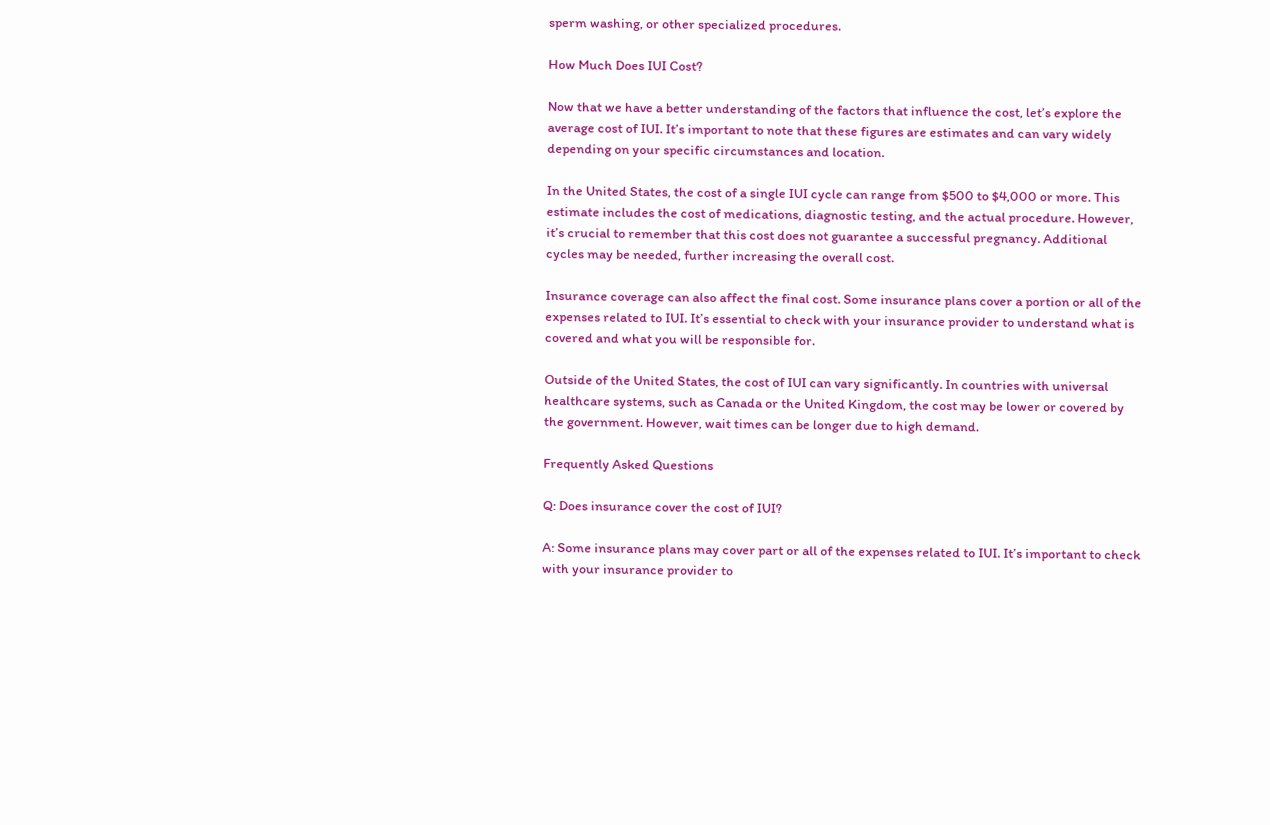sperm washing, or other specialized procedures.

How Much Does IUI Cost?

Now that we have a better understanding of the factors that influence the cost, let’s explore the average cost of IUI. It’s important to note that these figures are estimates and can vary widely depending on your specific circumstances and location.

In the United States, the cost of a single IUI cycle can range from $500 to $4,000 or more. This estimate includes the cost of medications, diagnostic testing, and the actual procedure. However, it’s crucial to remember that this cost does not guarantee a successful pregnancy. Additional cycles may be needed, further increasing the overall cost.

Insurance coverage can also affect the final cost. Some insurance plans cover a portion or all of the expenses related to IUI. It’s essential to check with your insurance provider to understand what is covered and what you will be responsible for.

Outside of the United States, the cost of IUI can vary significantly. In countries with universal healthcare systems, such as Canada or the United Kingdom, the cost may be lower or covered by the government. However, wait times can be longer due to high demand.

Frequently Asked Questions

Q: Does insurance cover the cost of IUI?

A: Some insurance plans may cover part or all of the expenses related to IUI. It’s important to check with your insurance provider to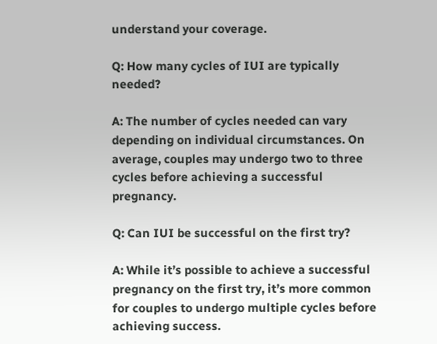understand your coverage.

Q: How many cycles of IUI are typically needed?

A: The number of cycles needed can vary depending on individual circumstances. On average, couples may undergo two to three cycles before achieving a successful pregnancy.

Q: Can IUI be successful on the first try?

A: While it’s possible to achieve a successful pregnancy on the first try, it’s more common for couples to undergo multiple cycles before achieving success.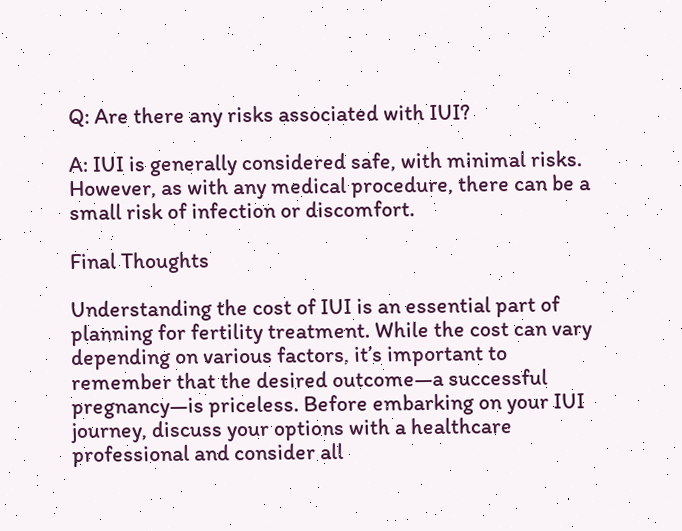Q: Are there any risks associated with IUI?

A: IUI is generally considered safe, with minimal risks. However, as with any medical procedure, there can be a small risk of infection or discomfort.

Final Thoughts

Understanding the cost of IUI is an essential part of planning for fertility treatment. While the cost can vary depending on various factors, it’s important to remember that the desired outcome—a successful pregnancy—is priceless. Before embarking on your IUI journey, discuss your options with a healthcare professional and consider all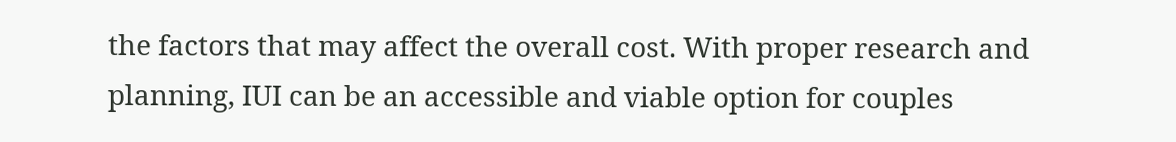the factors that may affect the overall cost. With proper research and planning, IUI can be an accessible and viable option for couples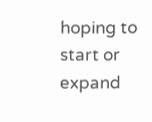hoping to start or expand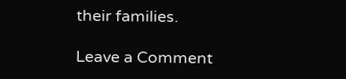their families.

Leave a Comment